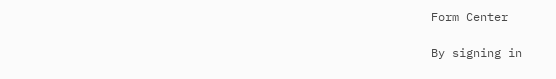Form Center

By signing in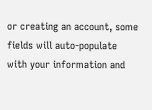or creating an account, some fields will auto-populate with your information and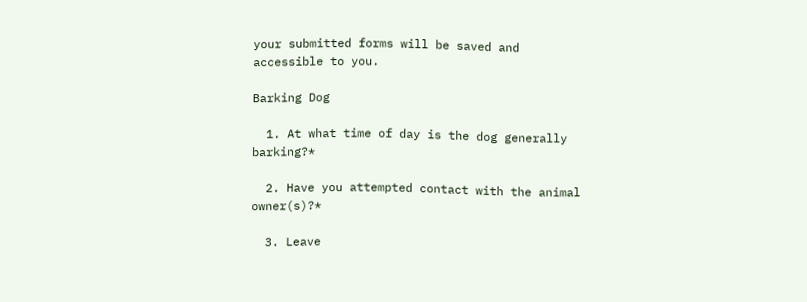your submitted forms will be saved and accessible to you.

Barking Dog

  1. At what time of day is the dog generally barking?*

  2. Have you attempted contact with the animal owner(s)?*

  3. Leave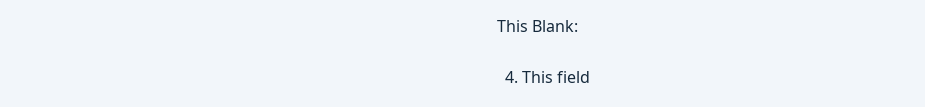This Blank:

  4. This field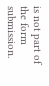is not part of the form submission.